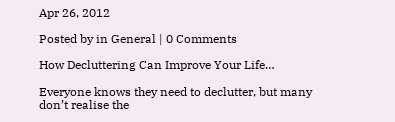Apr 26, 2012

Posted by in General | 0 Comments

How Decluttering Can Improve Your Life…

Everyone knows they need to declutter, but many don’t realise the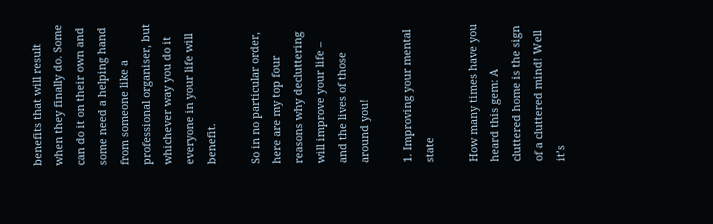benefits that will result when they finally do. Some can do it on their own and some need a helping hand from someone like a professional organiser, but whichever way you do it everyone in your life will benefit.

So in no particular order, here are my top four reasons why decluttering will improve your life – and the lives of those around you!

1. Improving your mental state

How many times have you heard this gem: A cluttered home is the sign of a cluttered mind! Well it’s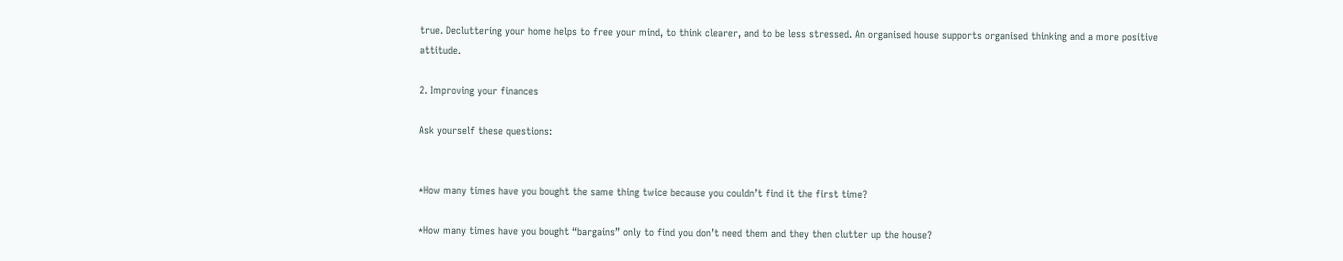true. Decluttering your home helps to free your mind, to think clearer, and to be less stressed. An organised house supports organised thinking and a more positive attitude.

2. Improving your finances

Ask yourself these questions:


*How many times have you bought the same thing twice because you couldn’t find it the first time?

*How many times have you bought “bargains” only to find you don’t need them and they then clutter up the house?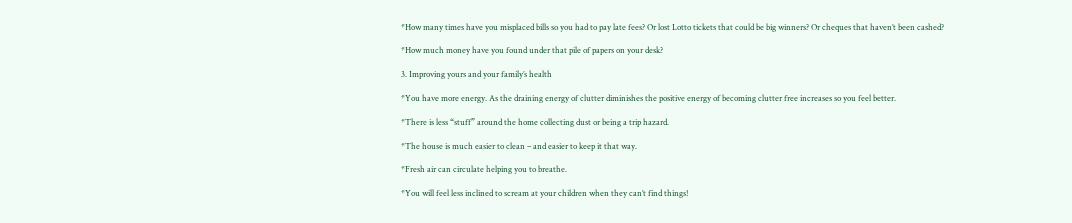*How many times have you misplaced bills so you had to pay late fees? Or lost Lotto tickets that could be big winners? Or cheques that haven’t been cashed?

*How much money have you found under that pile of papers on your desk?

3. Improving yours and your family’s health

*You have more energy. As the draining energy of clutter diminishes the positive energy of becoming clutter free increases so you feel better.

*There is less “stuff” around the home collecting dust or being a trip hazard.

*The house is much easier to clean – and easier to keep it that way.

*Fresh air can circulate helping you to breathe.

*You will feel less inclined to scream at your children when they can’t find things!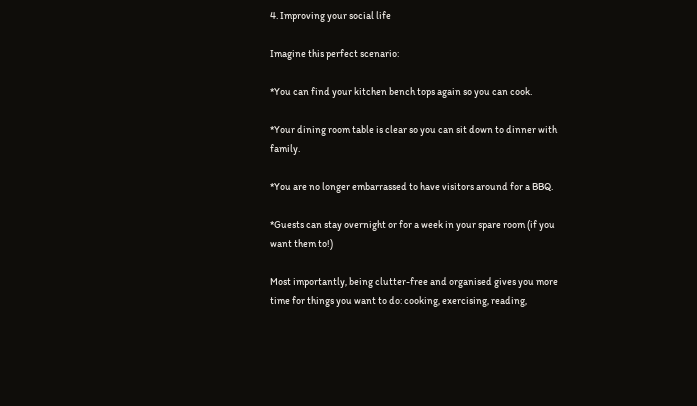4. Improving your social life

Imagine this perfect scenario:

*You can find your kitchen bench tops again so you can cook.

*Your dining room table is clear so you can sit down to dinner with family.

*You are no longer embarrassed to have visitors around for a BBQ.

*Guests can stay overnight or for a week in your spare room (if you want them to!)

Most importantly, being clutter-free and organised gives you more time for things you want to do: cooking, exercising, reading,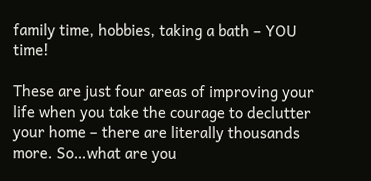family time, hobbies, taking a bath – YOU time!

These are just four areas of improving your life when you take the courage to declutter your home – there are literally thousands more. So…what are you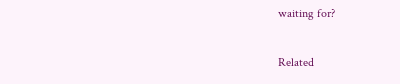waiting for?

Related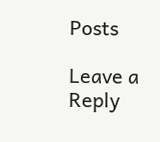Posts

Leave a Reply